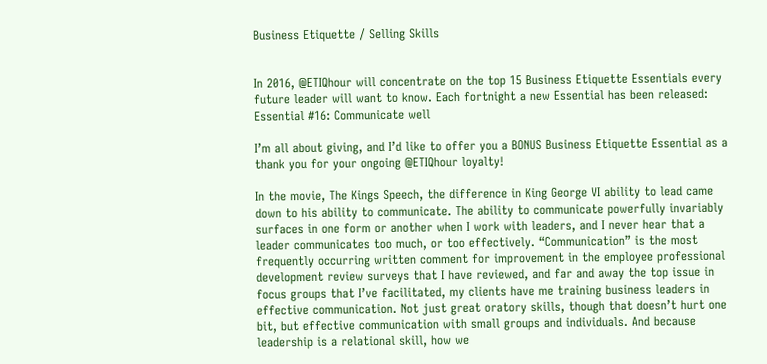Business Etiquette / Selling Skills


In 2016, @ETIQhour will concentrate on the top 15 Business Etiquette Essentials every future leader will want to know. Each fortnight a new Essential has been released: Essential #16: Communicate well

I’m all about giving, and I’d like to offer you a BONUS Business Etiquette Essential as a thank you for your ongoing @ETIQhour loyalty!

In the movie, The Kings Speech, the difference in King George VI ability to lead came down to his ability to communicate. The ability to communicate powerfully invariably surfaces in one form or another when I work with leaders, and I never hear that a leader communicates too much, or too effectively. “Communication” is the most frequently occurring written comment for improvement in the employee professional development review surveys that I have reviewed, and far and away the top issue in focus groups that I’ve facilitated, my clients have me training business leaders in effective communication. Not just great oratory skills, though that doesn’t hurt one bit, but effective communication with small groups and individuals. And because leadership is a relational skill, how we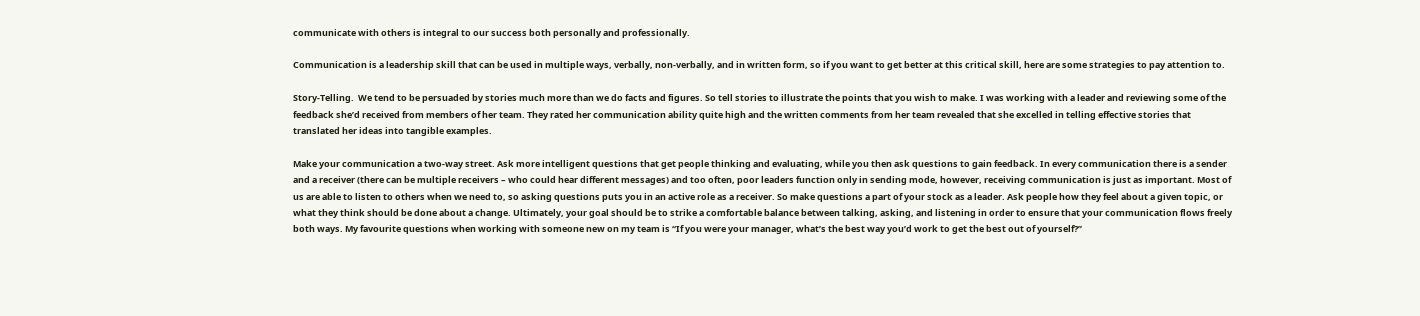communicate with others is integral to our success both personally and professionally.

Communication is a leadership skill that can be used in multiple ways, verbally, non-verbally, and in written form, so if you want to get better at this critical skill, here are some strategies to pay attention to.

Story-Telling.  We tend to be persuaded by stories much more than we do facts and figures. So tell stories to illustrate the points that you wish to make. I was working with a leader and reviewing some of the feedback she’d received from members of her team. They rated her communication ability quite high and the written comments from her team revealed that she excelled in telling effective stories that translated her ideas into tangible examples.

Make your communication a two-way street. Ask more intelligent questions that get people thinking and evaluating, while you then ask questions to gain feedback. In every communication there is a sender and a receiver (there can be multiple receivers – who could hear different messages) and too often, poor leaders function only in sending mode, however, receiving communication is just as important. Most of us are able to listen to others when we need to, so asking questions puts you in an active role as a receiver. So make questions a part of your stock as a leader. Ask people how they feel about a given topic, or what they think should be done about a change. Ultimately, your goal should be to strike a comfortable balance between talking, asking, and listening in order to ensure that your communication flows freely both ways. My favourite questions when working with someone new on my team is “If you were your manager, what’s the best way you’d work to get the best out of yourself?”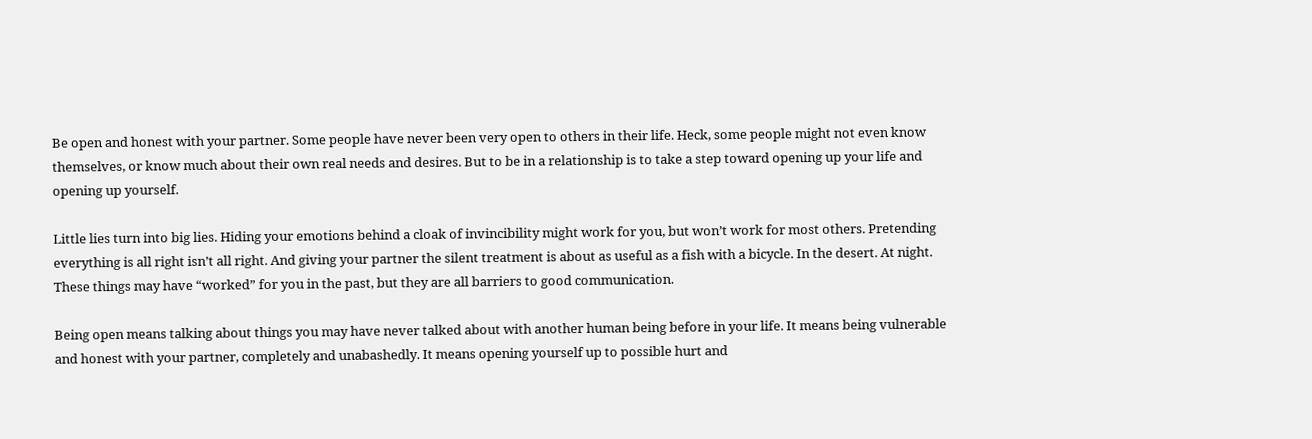Be open and honest with your partner. Some people have never been very open to others in their life. Heck, some people might not even know themselves, or know much about their own real needs and desires. But to be in a relationship is to take a step toward opening up your life and opening up yourself.

Little lies turn into big lies. Hiding your emotions behind a cloak of invincibility might work for you, but won’t work for most others. Pretending everything is all right isn’t all right. And giving your partner the silent treatment is about as useful as a fish with a bicycle. In the desert. At night. These things may have “worked” for you in the past, but they are all barriers to good communication.

Being open means talking about things you may have never talked about with another human being before in your life. It means being vulnerable and honest with your partner, completely and unabashedly. It means opening yourself up to possible hurt and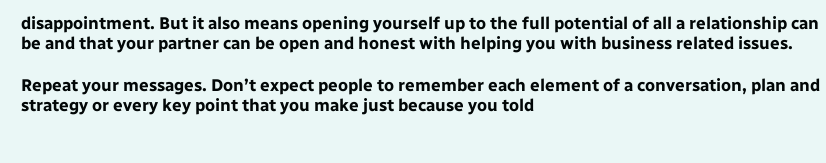disappointment. But it also means opening yourself up to the full potential of all a relationship can be and that your partner can be open and honest with helping you with business related issues.

Repeat your messages. Don’t expect people to remember each element of a conversation, plan and strategy or every key point that you make just because you told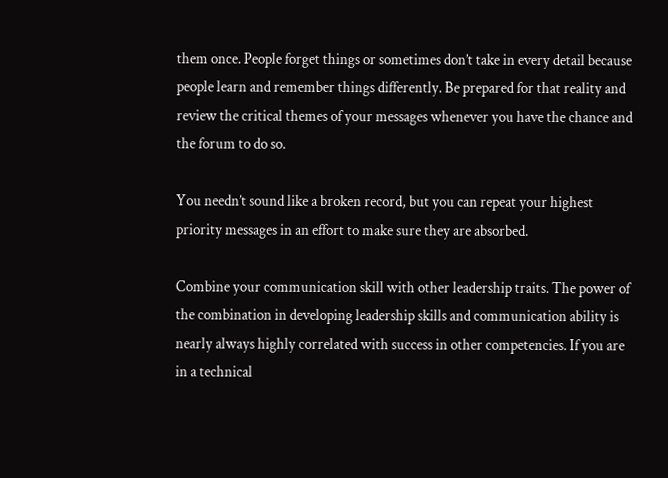them once. People forget things or sometimes don’t take in every detail because people learn and remember things differently. Be prepared for that reality and review the critical themes of your messages whenever you have the chance and the forum to do so.

You needn’t sound like a broken record, but you can repeat your highest priority messages in an effort to make sure they are absorbed.

Combine your communication skill with other leadership traits. The power of the combination in developing leadership skills and communication ability is nearly always highly correlated with success in other competencies. If you are in a technical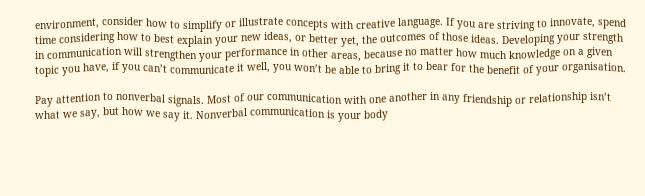environment, consider how to simplify or illustrate concepts with creative language. If you are striving to innovate, spend time considering how to best explain your new ideas, or better yet, the outcomes of those ideas. Developing your strength in communication will strengthen your performance in other areas, because no matter how much knowledge on a given topic you have, if you can’t communicate it well, you won’t be able to bring it to bear for the benefit of your organisation.

Pay attention to nonverbal signals. Most of our communication with one another in any friendship or relationship isn’t what we say, but how we say it. Nonverbal communication is your body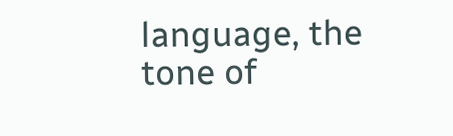language, the tone of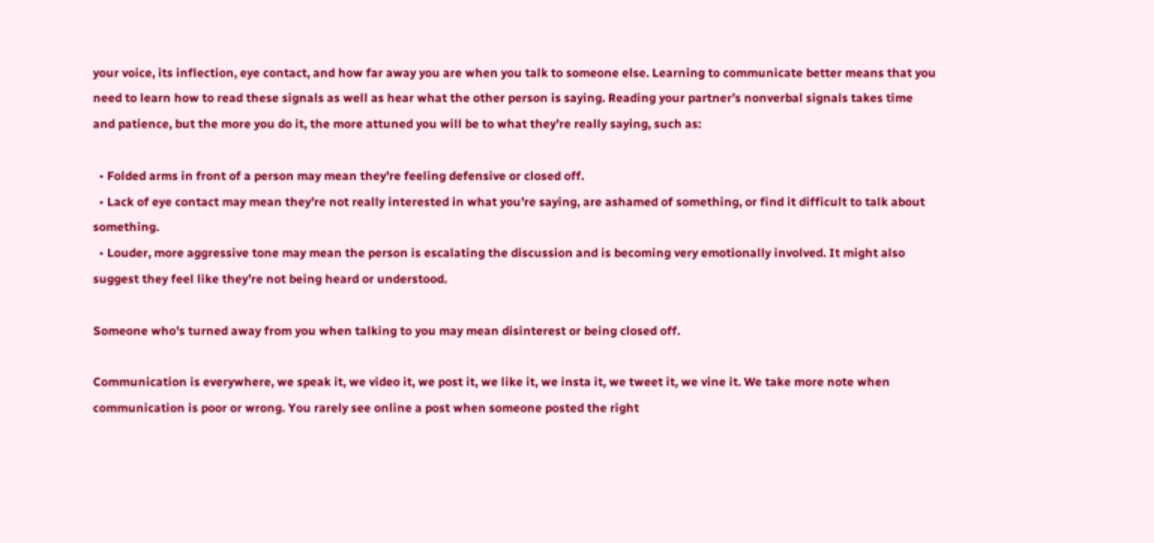your voice, its inflection, eye contact, and how far away you are when you talk to someone else. Learning to communicate better means that you need to learn how to read these signals as well as hear what the other person is saying. Reading your partner’s nonverbal signals takes time and patience, but the more you do it, the more attuned you will be to what they’re really saying, such as:

  • Folded arms in front of a person may mean they’re feeling defensive or closed off.
  • Lack of eye contact may mean they’re not really interested in what you’re saying, are ashamed of something, or find it difficult to talk about something.
  • Louder, more aggressive tone may mean the person is escalating the discussion and is becoming very emotionally involved. It might also suggest they feel like they’re not being heard or understood.

Someone who’s turned away from you when talking to you may mean disinterest or being closed off.

Communication is everywhere, we speak it, we video it, we post it, we like it, we insta it, we tweet it, we vine it. We take more note when communication is poor or wrong. You rarely see online a post when someone posted the right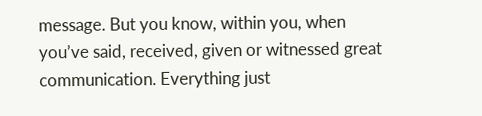message. But you know, within you, when you’ve said, received, given or witnessed great communication. Everything just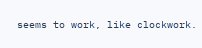seems to work, like clockwork.